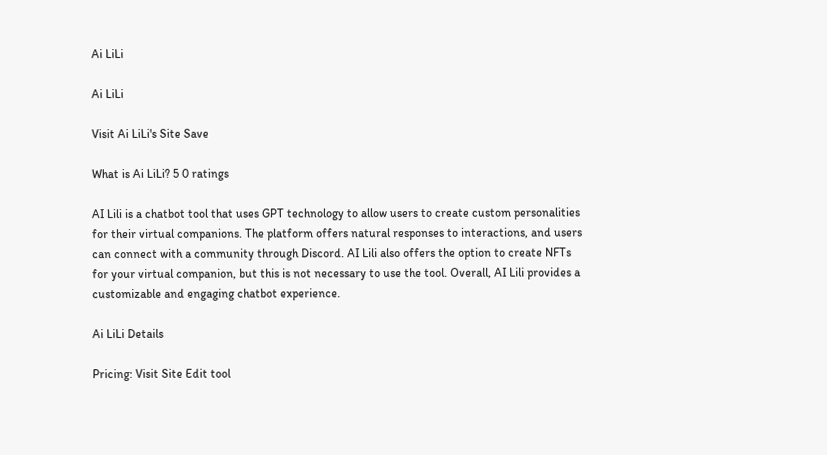Ai LiLi

Ai LiLi

Visit Ai LiLi's Site Save

What is Ai LiLi? 5 0 ratings

AI Lili is a chatbot tool that uses GPT technology to allow users to create custom personalities for their virtual companions. The platform offers natural responses to interactions, and users can connect with a community through Discord. AI Lili also offers the option to create NFTs for your virtual companion, but this is not necessary to use the tool. Overall, AI Lili provides a customizable and engaging chatbot experience.

Ai LiLi Details

Pricing: Visit Site Edit tool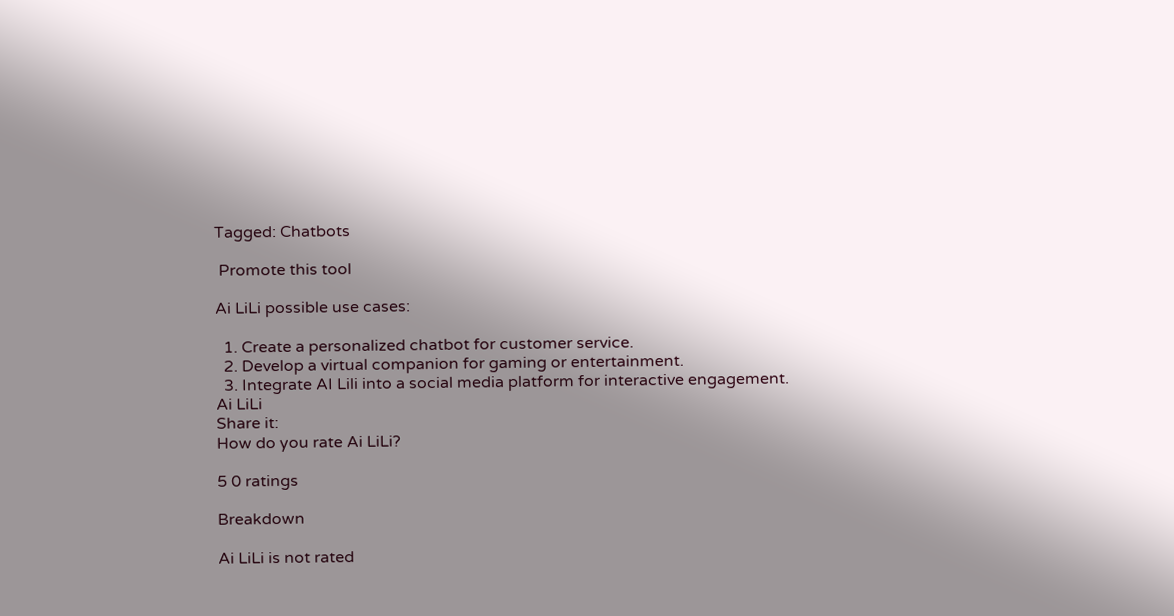Tagged: Chatbots

 Promote this tool

Ai LiLi possible use cases:

  1. Create a personalized chatbot for customer service.
  2. Develop a virtual companion for gaming or entertainment.
  3. Integrate AI Lili into a social media platform for interactive engagement. Ai LiLi
Share it:
How do you rate Ai LiLi?

5 0 ratings

Breakdown

Ai LiLi is not rated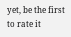yet, be the first to rate it